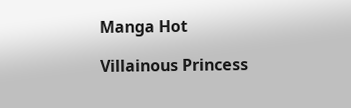Manga Hot

Villainous Princess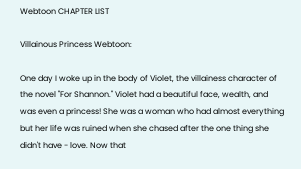Webtoon CHAPTER LIST

Villainous Princess Webtoon:

One day I woke up in the body of Violet, the villainess character of the novel "For Shannon." Violet had a beautiful face, wealth, and was even a princess! She was a woman who had almost everything but her life was ruined when she chased after the one thing she didn't have - love. Now that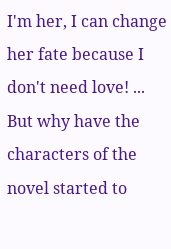I'm her, I can change her fate because I don't need love! ... But why have the characters of the novel started to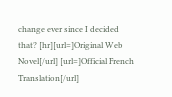change ever since I decided that? [hr][url=]Original Web Novel[/url] [url=]Official French Translation[/url]